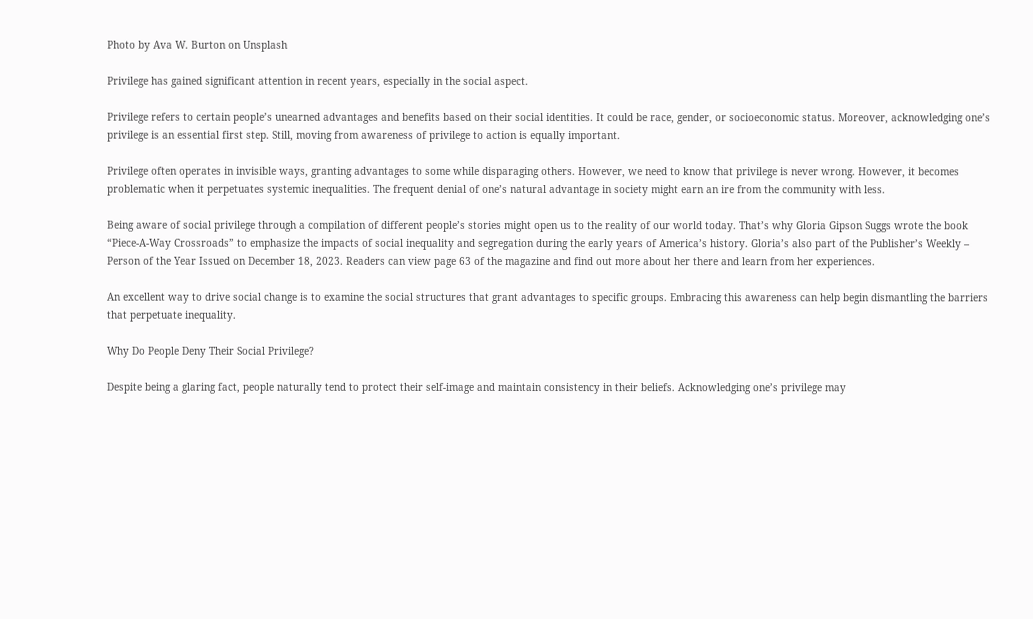Photo by Ava W. Burton on Unsplash

Privilege has gained significant attention in recent years, especially in the social aspect.

Privilege refers to certain people’s unearned advantages and benefits based on their social identities. It could be race, gender, or socioeconomic status. Moreover, acknowledging one’s privilege is an essential first step. Still, moving from awareness of privilege to action is equally important.

Privilege often operates in invisible ways, granting advantages to some while disparaging others. However, we need to know that privilege is never wrong. However, it becomes problematic when it perpetuates systemic inequalities. The frequent denial of one’s natural advantage in society might earn an ire from the community with less.

Being aware of social privilege through a compilation of different people’s stories might open us to the reality of our world today. That’s why Gloria Gipson Suggs wrote the book “Piece-A-Way Crossroads” to emphasize the impacts of social inequality and segregation during the early years of America’s history. Gloria’s also part of the Publisher’s Weekly – Person of the Year Issued on December 18, 2023. Readers can view page 63 of the magazine and find out more about her there and learn from her experiences.

An excellent way to drive social change is to examine the social structures that grant advantages to specific groups. Embracing this awareness can help begin dismantling the barriers that perpetuate inequality.

Why Do People Deny Their Social Privilege?

Despite being a glaring fact, people naturally tend to protect their self-image and maintain consistency in their beliefs. Acknowledging one’s privilege may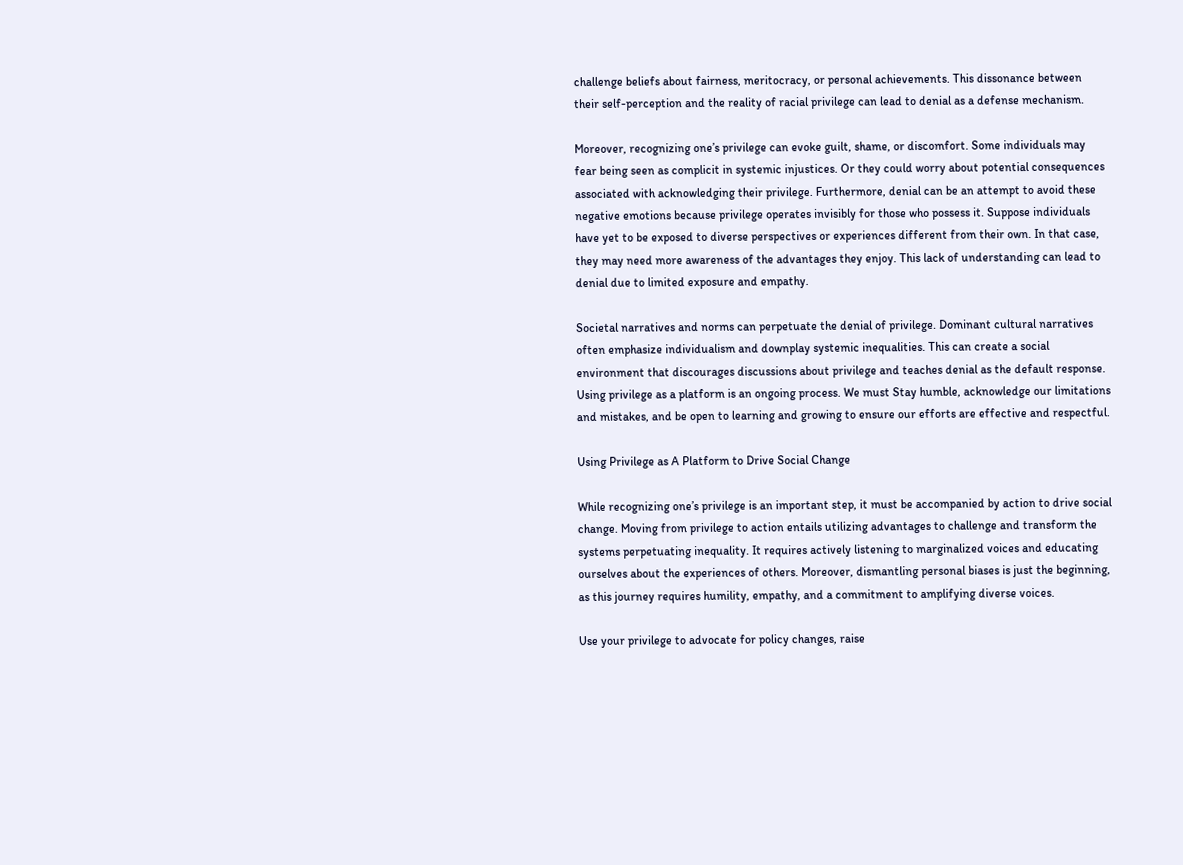challenge beliefs about fairness, meritocracy, or personal achievements. This dissonance between their self-perception and the reality of racial privilege can lead to denial as a defense mechanism.

Moreover, recognizing one’s privilege can evoke guilt, shame, or discomfort. Some individuals may fear being seen as complicit in systemic injustices. Or they could worry about potential consequences associated with acknowledging their privilege. Furthermore, denial can be an attempt to avoid these negative emotions because privilege operates invisibly for those who possess it. Suppose individuals have yet to be exposed to diverse perspectives or experiences different from their own. In that case, they may need more awareness of the advantages they enjoy. This lack of understanding can lead to denial due to limited exposure and empathy.

Societal narratives and norms can perpetuate the denial of privilege. Dominant cultural narratives often emphasize individualism and downplay systemic inequalities. This can create a social environment that discourages discussions about privilege and teaches denial as the default response. Using privilege as a platform is an ongoing process. We must Stay humble, acknowledge our limitations and mistakes, and be open to learning and growing to ensure our efforts are effective and respectful.

Using Privilege as A Platform to Drive Social Change

While recognizing one’s privilege is an important step, it must be accompanied by action to drive social change. Moving from privilege to action entails utilizing advantages to challenge and transform the systems perpetuating inequality. It requires actively listening to marginalized voices and educating ourselves about the experiences of others. Moreover, dismantling personal biases is just the beginning, as this journey requires humility, empathy, and a commitment to amplifying diverse voices.

Use your privilege to advocate for policy changes, raise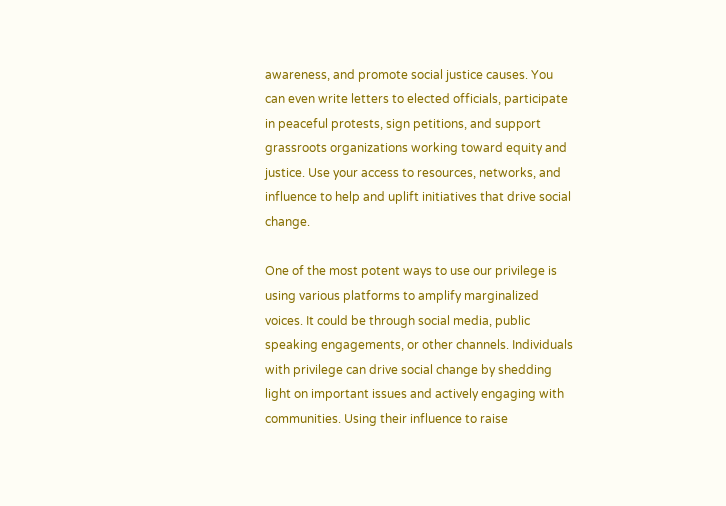awareness, and promote social justice causes. You can even write letters to elected officials, participate in peaceful protests, sign petitions, and support grassroots organizations working toward equity and justice. Use your access to resources, networks, and influence to help and uplift initiatives that drive social change.

One of the most potent ways to use our privilege is using various platforms to amplify marginalized voices. It could be through social media, public speaking engagements, or other channels. Individuals with privilege can drive social change by shedding light on important issues and actively engaging with communities. Using their influence to raise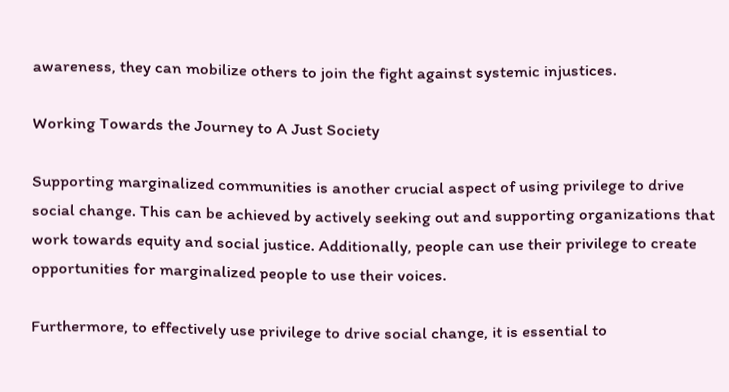awareness, they can mobilize others to join the fight against systemic injustices.

Working Towards the Journey to A Just Society

Supporting marginalized communities is another crucial aspect of using privilege to drive social change. This can be achieved by actively seeking out and supporting organizations that work towards equity and social justice. Additionally, people can use their privilege to create opportunities for marginalized people to use their voices.

Furthermore, to effectively use privilege to drive social change, it is essential to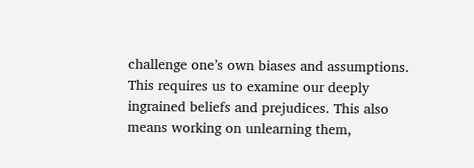challenge one’s own biases and assumptions. This requires us to examine our deeply ingrained beliefs and prejudices. This also means working on unlearning them,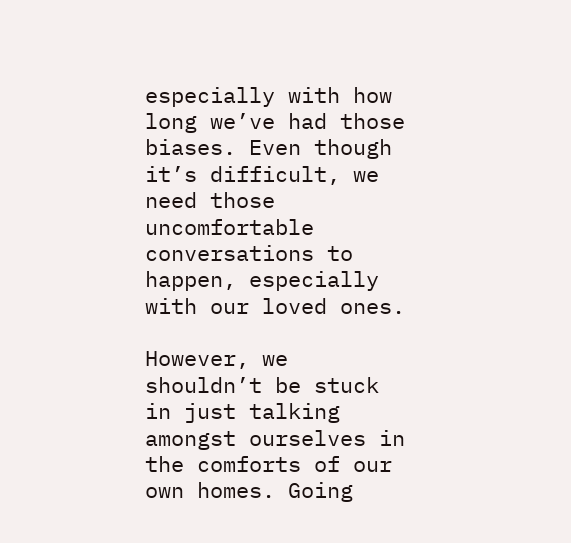especially with how long we’ve had those biases. Even though it’s difficult, we need those uncomfortable conversations to happen, especially with our loved ones.

However, we shouldn’t be stuck in just talking amongst ourselves in the comforts of our own homes. Going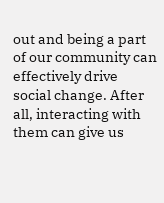out and being a part of our community can effectively drive social change. After all, interacting with them can give us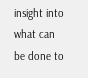insight into what can be done to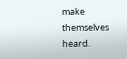make themselves heard.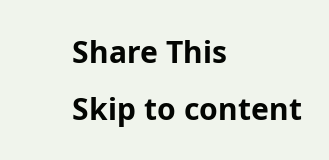Share This
Skip to content